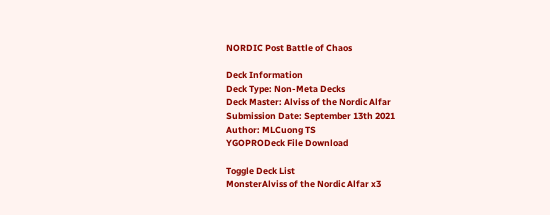NORDIC Post Battle of Chaos

Deck Information
Deck Type: Non-Meta Decks
Deck Master: Alviss of the Nordic Alfar
Submission Date: September 13th 2021
Author: MLCuong TS
YGOPRODeck File Download

Toggle Deck List
MonsterAlviss of the Nordic Alfar x3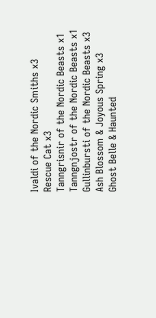Ivaldi of the Nordic Smiths x3
Rescue Cat x3
Tanngrisnir of the Nordic Beasts x1
Tanngnjostr of the Nordic Beasts x1
Gullinbursti of the Nordic Beasts x3
Ash Blossom & Joyous Spring x3
Ghost Belle & Haunted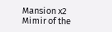Mansion x2
Mimir of the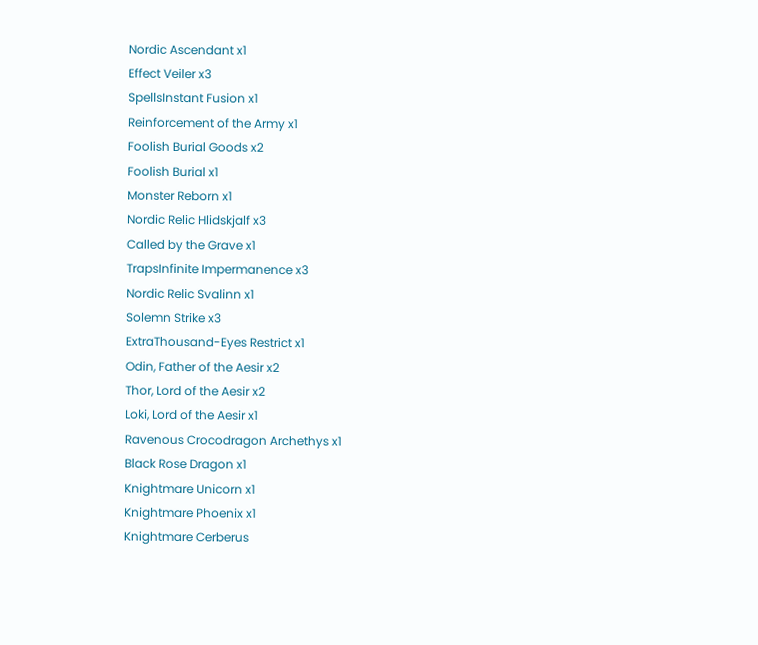Nordic Ascendant x1
Effect Veiler x3
SpellsInstant Fusion x1
Reinforcement of the Army x1
Foolish Burial Goods x2
Foolish Burial x1
Monster Reborn x1
Nordic Relic Hlidskjalf x3
Called by the Grave x1
TrapsInfinite Impermanence x3
Nordic Relic Svalinn x1
Solemn Strike x3
ExtraThousand-Eyes Restrict x1
Odin, Father of the Aesir x2
Thor, Lord of the Aesir x2
Loki, Lord of the Aesir x1
Ravenous Crocodragon Archethys x1
Black Rose Dragon x1
Knightmare Unicorn x1
Knightmare Phoenix x1
Knightmare Cerberus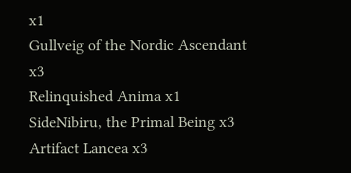x1
Gullveig of the Nordic Ascendant x3
Relinquished Anima x1
SideNibiru, the Primal Being x3
Artifact Lancea x3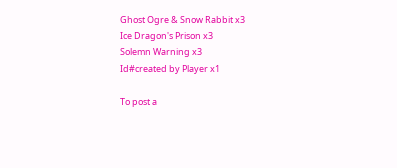Ghost Ogre & Snow Rabbit x3
Ice Dragon's Prison x3
Solemn Warning x3
Id#created by Player x1

To post a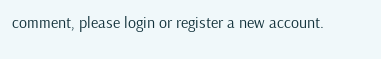comment, please login or register a new account.